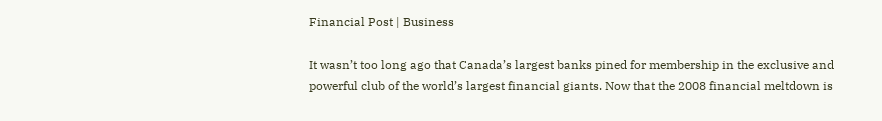Financial Post | Business

It wasn’t too long ago that Canada’s largest banks pined for membership in the exclusive and powerful club of the world’s largest financial giants. Now that the 2008 financial meltdown is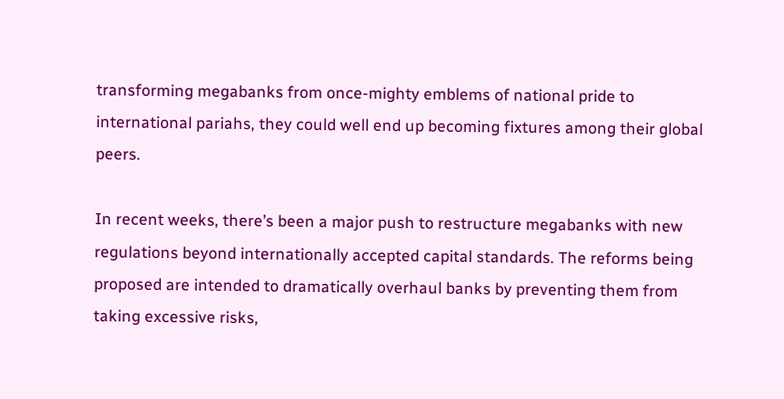transforming megabanks from once-mighty emblems of national pride to international pariahs, they could well end up becoming fixtures among their global peers.

In recent weeks, there’s been a major push to restructure megabanks with new regulations beyond internationally accepted capital standards. The reforms being proposed are intended to dramatically overhaul banks by preventing them from taking excessive risks,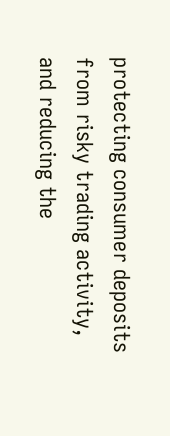protecting consumer deposits from risky trading activity, and reducing the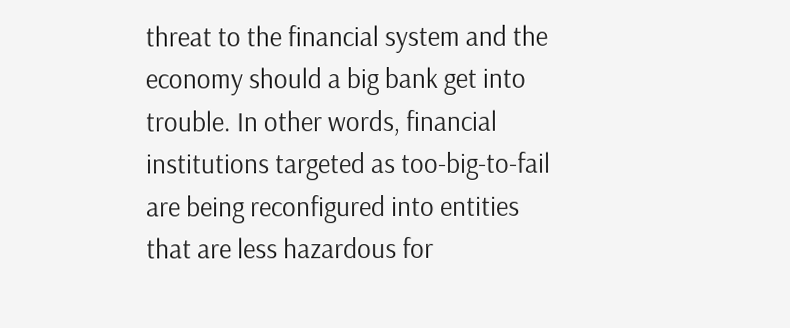threat to the financial system and the economy should a big bank get into trouble. In other words, financial institutions targeted as too-big-to-fail are being reconfigured into entities that are less hazardous for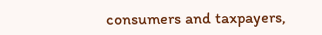consumers and taxpayers,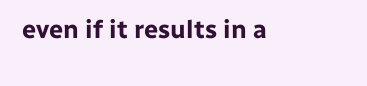even if it results in a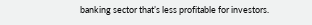banking sector that’s less profitable for investors.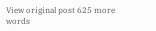View original post 625 more words